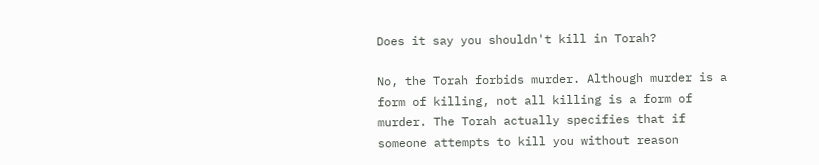Does it say you shouldn't kill in Torah?

No, the Torah forbids murder. Although murder is a form of killing, not all killing is a form of murder. The Torah actually specifies that if someone attempts to kill you without reason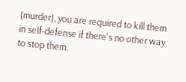(murder), you are required to kill them in self-defense if there's no other way to stop them.